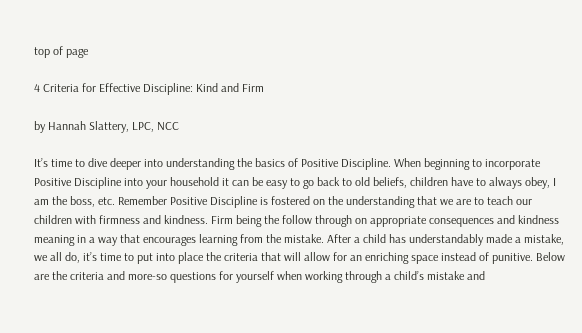top of page

4 Criteria for Effective Discipline: Kind and Firm

by Hannah Slattery, LPC, NCC

It’s time to dive deeper into understanding the basics of Positive Discipline. When beginning to incorporate Positive Discipline into your household it can be easy to go back to old beliefs, children have to always obey, I am the boss, etc. Remember Positive Discipline is fostered on the understanding that we are to teach our children with firmness and kindness. Firm being the follow through on appropriate consequences and kindness meaning in a way that encourages learning from the mistake. After a child has understandably made a mistake, we all do, it’s time to put into place the criteria that will allow for an enriching space instead of punitive. Below are the criteria and more-so questions for yourself when working through a child’s mistake and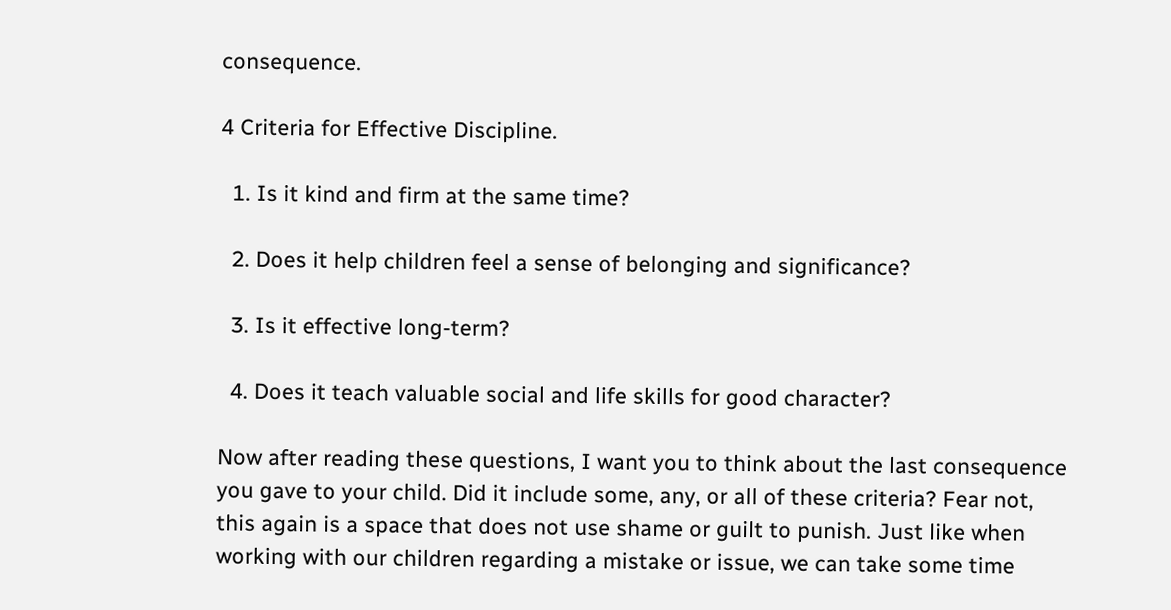consequence.

4 Criteria for Effective Discipline.

  1. Is it kind and firm at the same time?

  2. Does it help children feel a sense of belonging and significance?

  3. Is it effective long-term?

  4. Does it teach valuable social and life skills for good character?

Now after reading these questions, I want you to think about the last consequence you gave to your child. Did it include some, any, or all of these criteria? Fear not, this again is a space that does not use shame or guilt to punish. Just like when working with our children regarding a mistake or issue, we can take some time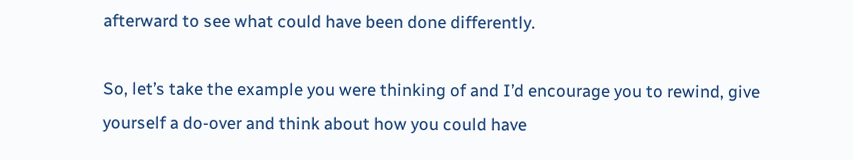afterward to see what could have been done differently.

So, let’s take the example you were thinking of and I’d encourage you to rewind, give yourself a do-over and think about how you could have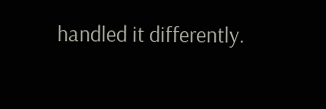handled it differently.